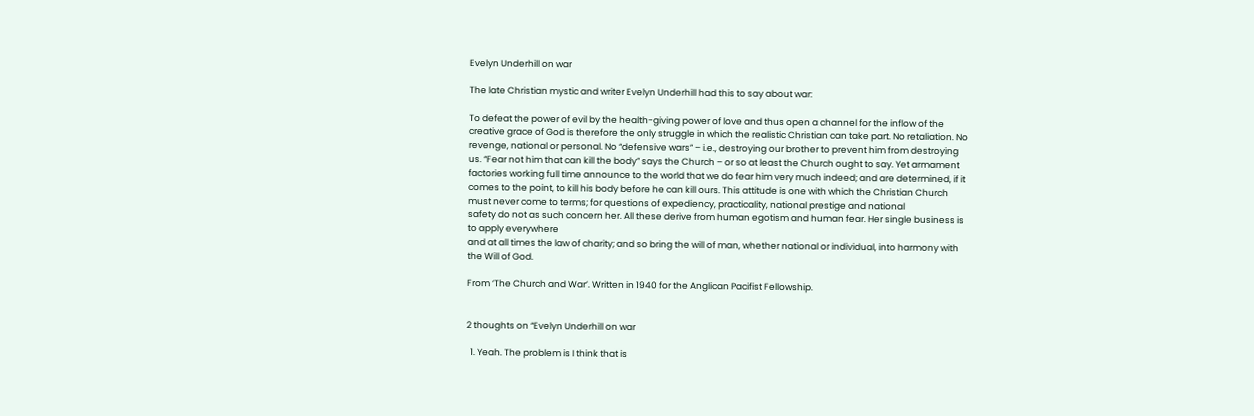Evelyn Underhill on war

The late Christian mystic and writer Evelyn Underhill had this to say about war:

To defeat the power of evil by the health-giving power of love and thus open a channel for the inflow of the creative grace of God is therefore the only struggle in which the realistic Christian can take part. No retaliation. No revenge, national or personal. No “defensive wars” – i.e., destroying our brother to prevent him from destroying us. “Fear not him that can kill the body” says the Church – or so at least the Church ought to say. Yet armament factories working full time announce to the world that we do fear him very much indeed; and are determined, if it comes to the point, to kill his body before he can kill ours. This attitude is one with which the Christian Church must never come to terms; for questions of expediency, practicality, national prestige and national
safety do not as such concern her. All these derive from human egotism and human fear. Her single business is to apply everywhere
and at all times the law of charity; and so bring the will of man, whether national or individual, into harmony with the Will of God.

From ‘The Church and War’. Written in 1940 for the Anglican Pacifist Fellowship.


2 thoughts on “Evelyn Underhill on war

  1. Yeah. The problem is I think that is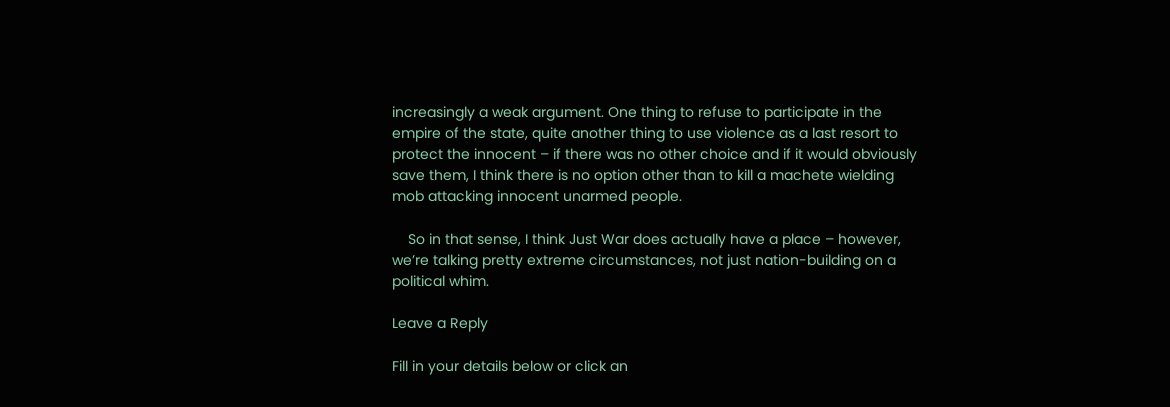increasingly a weak argument. One thing to refuse to participate in the empire of the state, quite another thing to use violence as a last resort to protect the innocent – if there was no other choice and if it would obviously save them, I think there is no option other than to kill a machete wielding mob attacking innocent unarmed people.

    So in that sense, I think Just War does actually have a place – however, we’re talking pretty extreme circumstances, not just nation-building on a political whim.

Leave a Reply

Fill in your details below or click an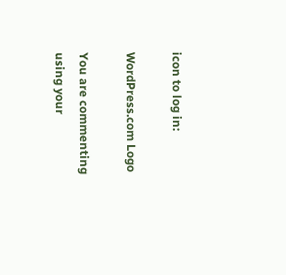icon to log in:

WordPress.com Logo

You are commenting using your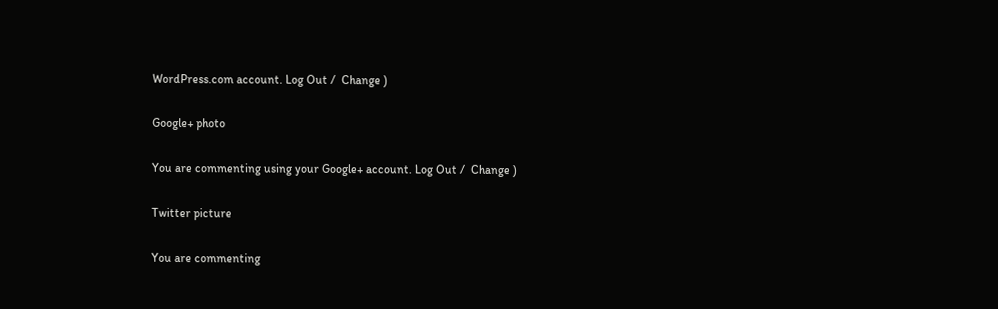WordPress.com account. Log Out /  Change )

Google+ photo

You are commenting using your Google+ account. Log Out /  Change )

Twitter picture

You are commenting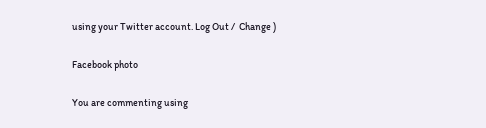using your Twitter account. Log Out /  Change )

Facebook photo

You are commenting using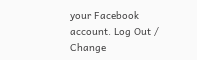your Facebook account. Log Out /  Change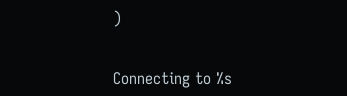)


Connecting to %s